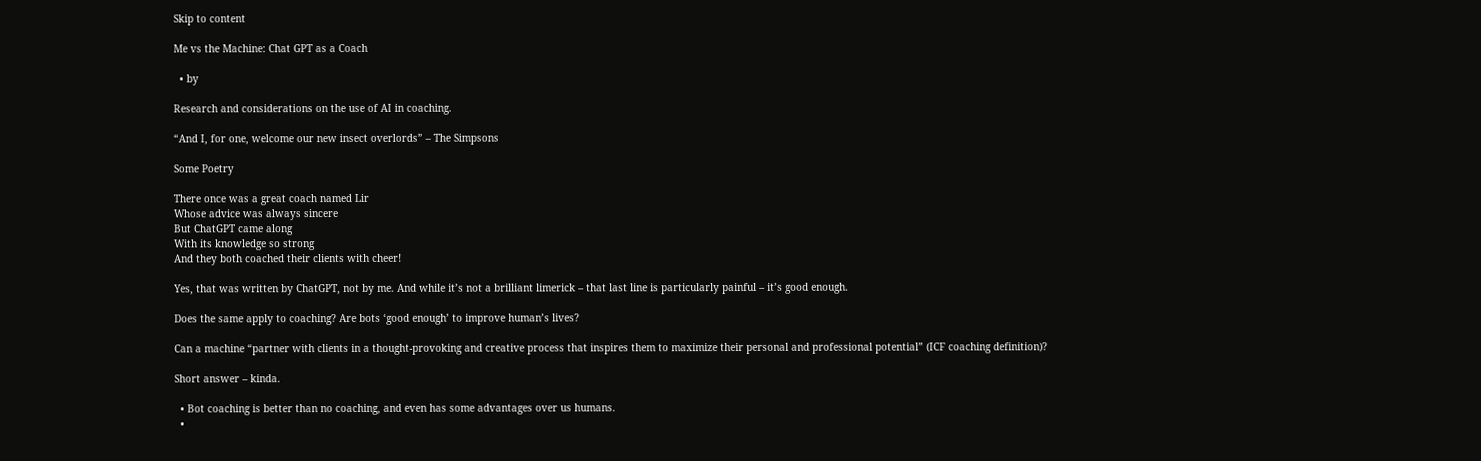Skip to content

Me vs the Machine: Chat GPT as a Coach

  • by

Research and considerations on the use of AI in coaching.

“And I, for one, welcome our new insect overlords” – The Simpsons

Some Poetry

There once was a great coach named Lir
Whose advice was always sincere
But ChatGPT came along
With its knowledge so strong
And they both coached their clients with cheer!

Yes, that was written by ChatGPT, not by me. And while it’s not a brilliant limerick – that last line is particularly painful – it’s good enough.

Does the same apply to coaching? Are bots ‘good enough’ to improve human’s lives?

Can a machine “partner with clients in a thought-provoking and creative process that inspires them to maximize their personal and professional potential” (ICF coaching definition)?

Short answer – kinda.

  • Bot coaching is better than no coaching, and even has some advantages over us humans.
  •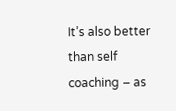It’s also better than self coaching – as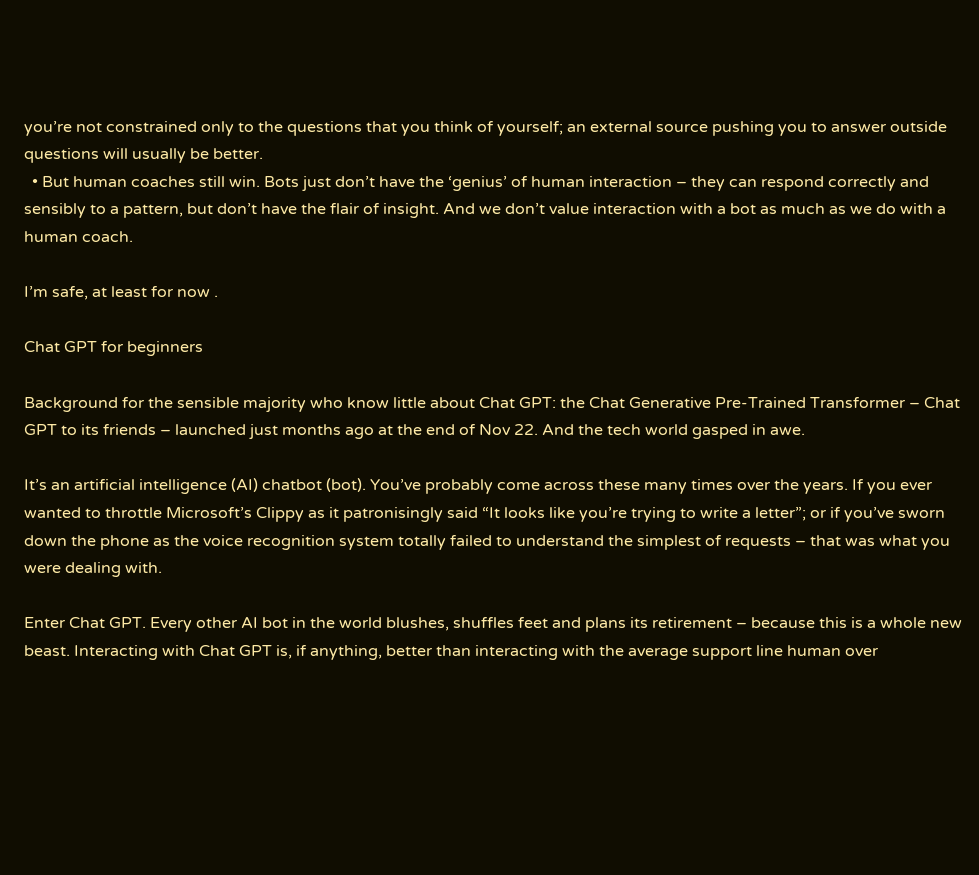you’re not constrained only to the questions that you think of yourself; an external source pushing you to answer outside questions will usually be better.
  • But human coaches still win. Bots just don’t have the ‘genius’ of human interaction – they can respond correctly and sensibly to a pattern, but don’t have the flair of insight. And we don’t value interaction with a bot as much as we do with a human coach.

I’m safe, at least for now .

Chat GPT for beginners

Background for the sensible majority who know little about Chat GPT: the Chat Generative Pre-Trained Transformer – Chat GPT to its friends – launched just months ago at the end of Nov 22. And the tech world gasped in awe.

It’s an artificial intelligence (AI) chatbot (bot). You’ve probably come across these many times over the years. If you ever wanted to throttle Microsoft’s Clippy as it patronisingly said “It looks like you’re trying to write a letter”; or if you’ve sworn down the phone as the voice recognition system totally failed to understand the simplest of requests – that was what you were dealing with.

Enter Chat GPT. Every other AI bot in the world blushes, shuffles feet and plans its retirement – because this is a whole new beast. Interacting with Chat GPT is, if anything, better than interacting with the average support line human over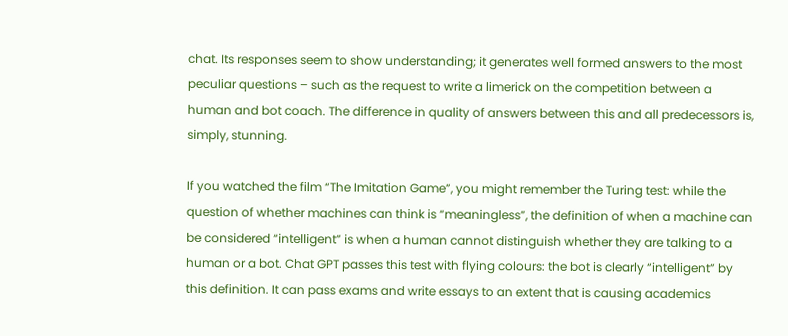chat. Its responses seem to show understanding; it generates well formed answers to the most peculiar questions – such as the request to write a limerick on the competition between a human and bot coach. The difference in quality of answers between this and all predecessors is, simply, stunning.

If you watched the film “The Imitation Game”, you might remember the Turing test: while the question of whether machines can think is “meaningless”, the definition of when a machine can be considered “intelligent” is when a human cannot distinguish whether they are talking to a human or a bot. Chat GPT passes this test with flying colours: the bot is clearly “intelligent” by this definition. It can pass exams and write essays to an extent that is causing academics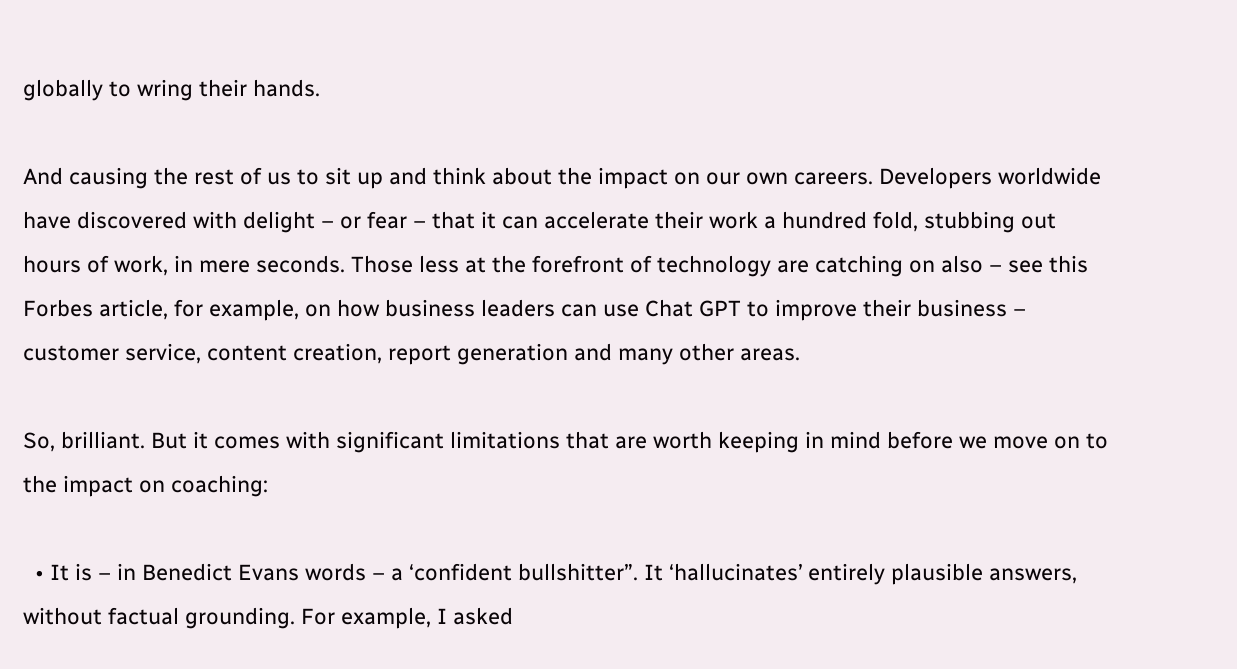globally to wring their hands.

And causing the rest of us to sit up and think about the impact on our own careers. Developers worldwide have discovered with delight – or fear – that it can accelerate their work a hundred fold, stubbing out hours of work, in mere seconds. Those less at the forefront of technology are catching on also – see this Forbes article, for example, on how business leaders can use Chat GPT to improve their business – customer service, content creation, report generation and many other areas.

So, brilliant. But it comes with significant limitations that are worth keeping in mind before we move on to the impact on coaching:

  • It is – in Benedict Evans words – a ‘confident bullshitter”. It ‘hallucinates’ entirely plausible answers, without factual grounding. For example, I asked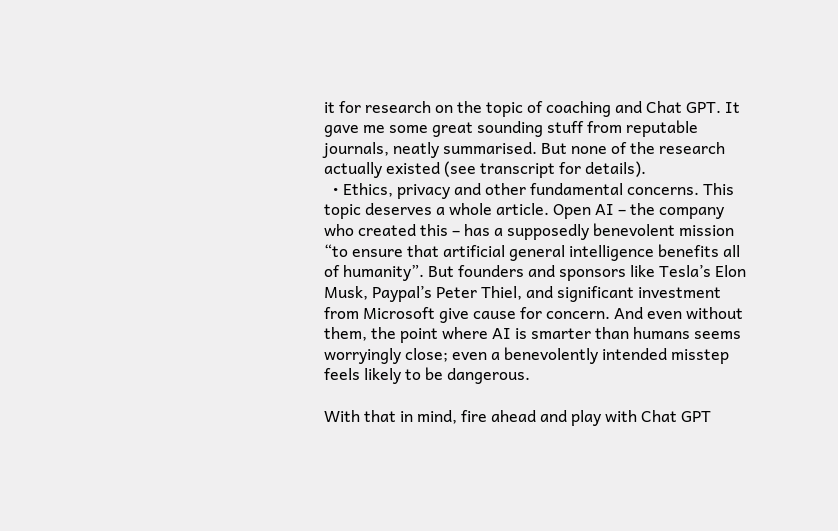it for research on the topic of coaching and Chat GPT. It gave me some great sounding stuff from reputable journals, neatly summarised. But none of the research actually existed (see transcript for details).
  • Ethics, privacy and other fundamental concerns. This topic deserves a whole article. Open AI – the company who created this – has a supposedly benevolent mission  “to ensure that artificial general intelligence benefits all of humanity”. But founders and sponsors like Tesla’s Elon Musk, Paypal’s Peter Thiel, and significant investment from Microsoft give cause for concern. And even without them, the point where AI is smarter than humans seems worryingly close; even a benevolently intended misstep feels likely to be dangerous.

With that in mind, fire ahead and play with Chat GPT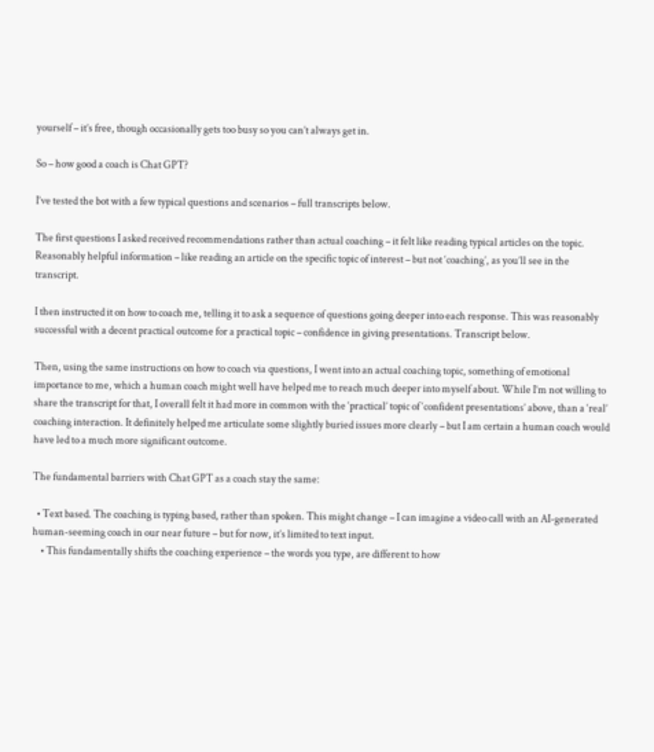yourself – it’s free, though occasionally gets too busy so you can’t always get in.

So – how good a coach is Chat GPT?

I’ve tested the bot with a few typical questions and scenarios – full transcripts below.

The first questions I asked received recommendations rather than actual coaching – it felt like reading typical articles on the topic. Reasonably helpful information – like reading an article on the specific topic of interest – but not ‘coaching’, as you’ll see in the transcript.

I then instructed it on how to coach me, telling it to ask a sequence of questions going deeper into each response. This was reasonably successful with a decent practical outcome for a practical topic – confidence in giving presentations. Transcript below.

Then, using the same instructions on how to coach via questions, I went into an actual coaching topic, something of emotional importance to me, which a human coach might well have helped me to reach much deeper into myself about. While I’m not willing to share the transcript for that, I overall felt it had more in common with the ‘practical’ topic of ‘confident presentations’ above, than a ‘real’ coaching interaction. It definitely helped me articulate some slightly buried issues more clearly – but I am certain a human coach would have led to a much more significant outcome.

The fundamental barriers with Chat GPT as a coach stay the same:

  • Text based. The coaching is typing based, rather than spoken. This might change – I can imagine a video call with an AI-generated human-seeming coach in our near future – but for now, it’s limited to text input.
    • This fundamentally shifts the coaching experience – the words you type, are different to how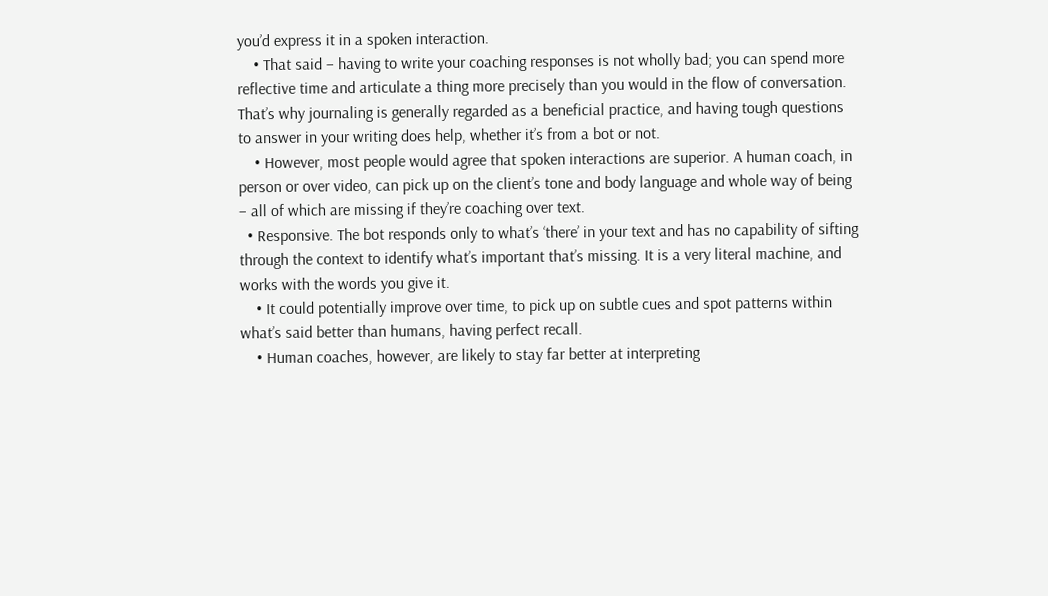you’d express it in a spoken interaction.
    • That said – having to write your coaching responses is not wholly bad; you can spend more reflective time and articulate a thing more precisely than you would in the flow of conversation. That’s why journaling is generally regarded as a beneficial practice, and having tough questions to answer in your writing does help, whether it’s from a bot or not.
    • However, most people would agree that spoken interactions are superior. A human coach, in person or over video, can pick up on the client’s tone and body language and whole way of being – all of which are missing if they’re coaching over text.
  • Responsive. The bot responds only to what’s ‘there’ in your text and has no capability of sifting through the context to identify what’s important that’s missing. It is a very literal machine, and works with the words you give it.
    • It could potentially improve over time, to pick up on subtle cues and spot patterns within what’s said better than humans, having perfect recall.
    • Human coaches, however, are likely to stay far better at interpreting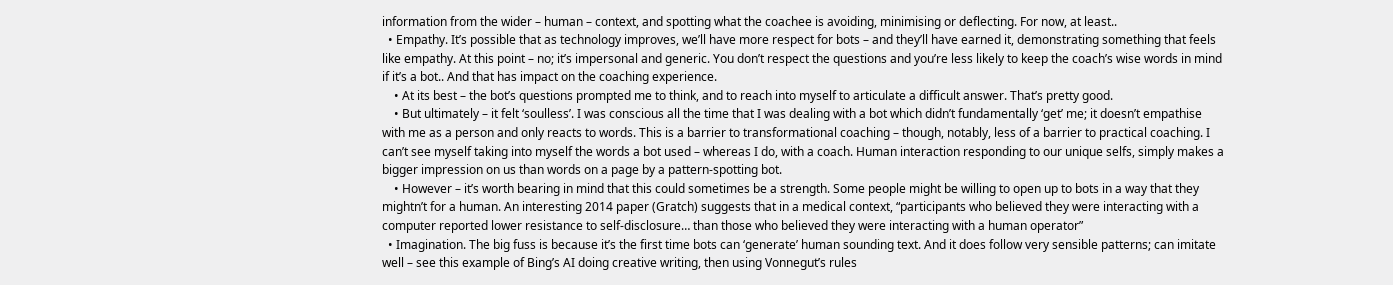information from the wider – human – context, and spotting what the coachee is avoiding, minimising or deflecting. For now, at least..
  • Empathy. It’s possible that as technology improves, we’ll have more respect for bots – and they’ll have earned it, demonstrating something that feels like empathy. At this point – no; it’s impersonal and generic. You don’t respect the questions and you’re less likely to keep the coach’s wise words in mind if it’s a bot.. And that has impact on the coaching experience.
    • At its best – the bot’s questions prompted me to think, and to reach into myself to articulate a difficult answer. That’s pretty good.
    • But ultimately – it felt ‘soulless’. I was conscious all the time that I was dealing with a bot which didn’t fundamentally ‘get’ me; it doesn’t empathise with me as a person and only reacts to words. This is a barrier to transformational coaching – though, notably, less of a barrier to practical coaching. I can’t see myself taking into myself the words a bot used – whereas I do, with a coach. Human interaction responding to our unique selfs, simply makes a bigger impression on us than words on a page by a pattern-spotting bot.
    • However – it’s worth bearing in mind that this could sometimes be a strength. Some people might be willing to open up to bots in a way that they mightn’t for a human. An interesting 2014 paper (Gratch) suggests that in a medical context, “participants who believed they were interacting with a computer reported lower resistance to self-disclosure… than those who believed they were interacting with a human operator”
  • Imagination. The big fuss is because it’s the first time bots can ‘generate’ human sounding text. And it does follow very sensible patterns; can imitate well – see this example of Bing’s AI doing creative writing, then using Vonnegut’s rules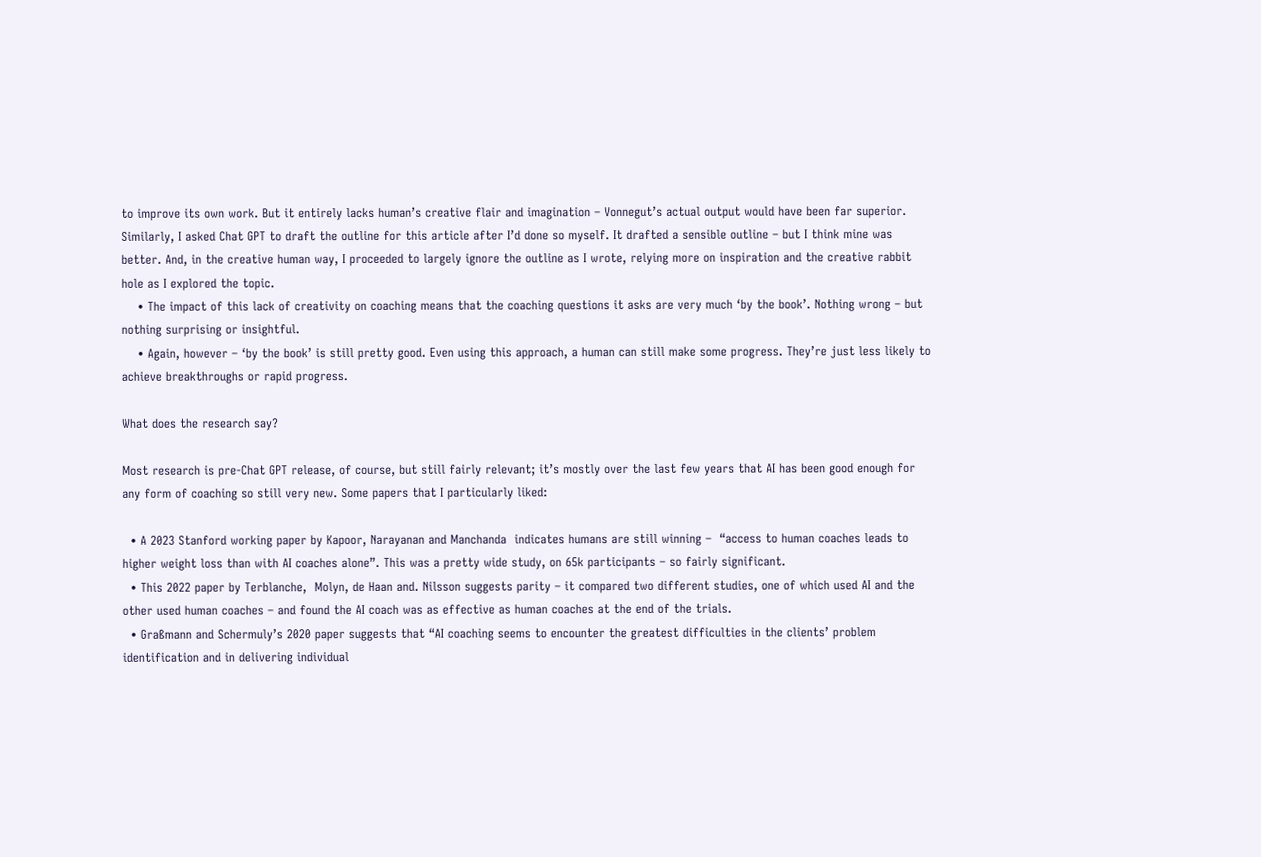to improve its own work. But it entirely lacks human’s creative flair and imagination – Vonnegut’s actual output would have been far superior. Similarly, I asked Chat GPT to draft the outline for this article after I’d done so myself. It drafted a sensible outline – but I think mine was better. And, in the creative human way, I proceeded to largely ignore the outline as I wrote, relying more on inspiration and the creative rabbit hole as I explored the topic.
    • The impact of this lack of creativity on coaching means that the coaching questions it asks are very much ‘by the book’. Nothing wrong – but nothing surprising or insightful.
    • Again, however – ‘by the book’ is still pretty good. Even using this approach, a human can still make some progress. They’re just less likely to achieve breakthroughs or rapid progress.

What does the research say?

Most research is pre-Chat GPT release, of course, but still fairly relevant; it’s mostly over the last few years that AI has been good enough for any form of coaching so still very new. Some papers that I particularly liked:

  • A 2023 Stanford working paper by Kapoor, Narayanan and Manchanda  indicates humans are still winning –  “access to human coaches leads to higher weight loss than with AI coaches alone”. This was a pretty wide study, on 65k participants – so fairly significant.
  • This 2022 paper by Terblanche,  Molyn, de Haan and. Nilsson suggests parity – it compared two different studies, one of which used AI and the other used human coaches – and found the AI coach was as effective as human coaches at the end of the trials.
  • Graßmann and Schermuly’s 2020 paper suggests that “AI coaching seems to encounter the greatest difficulties in the clients’ problem identification and in delivering individual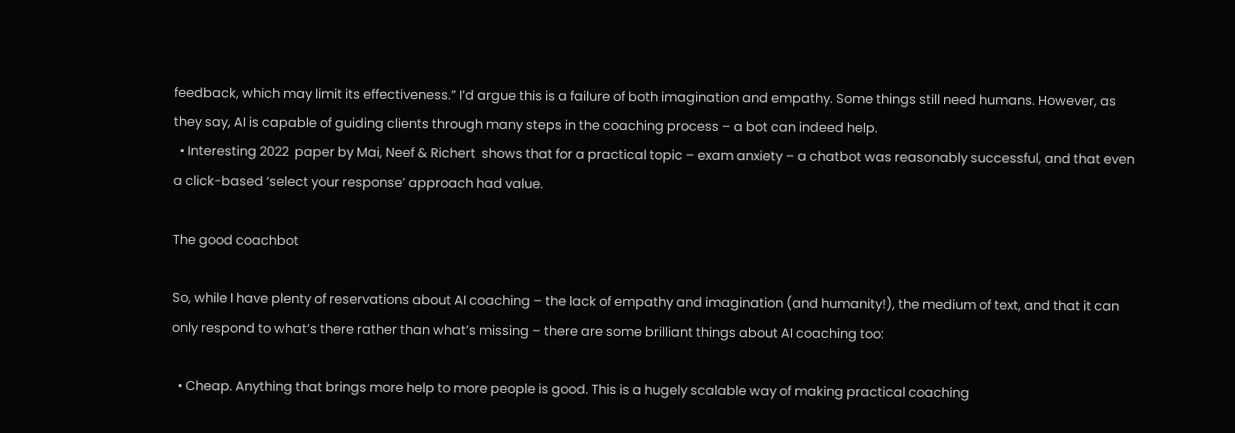feedback, which may limit its effectiveness.” I’d argue this is a failure of both imagination and empathy. Some things still need humans. However, as they say, AI is capable of guiding clients through many steps in the coaching process – a bot can indeed help.
  • Interesting 2022  paper by Mai, Neef & Richert  shows that for a practical topic – exam anxiety – a chatbot was reasonably successful, and that even a click-based ‘select your response’ approach had value.

The good coachbot

So, while I have plenty of reservations about AI coaching – the lack of empathy and imagination (and humanity!), the medium of text, and that it can only respond to what’s there rather than what’s missing – there are some brilliant things about AI coaching too:

  • Cheap. Anything that brings more help to more people is good. This is a hugely scalable way of making practical coaching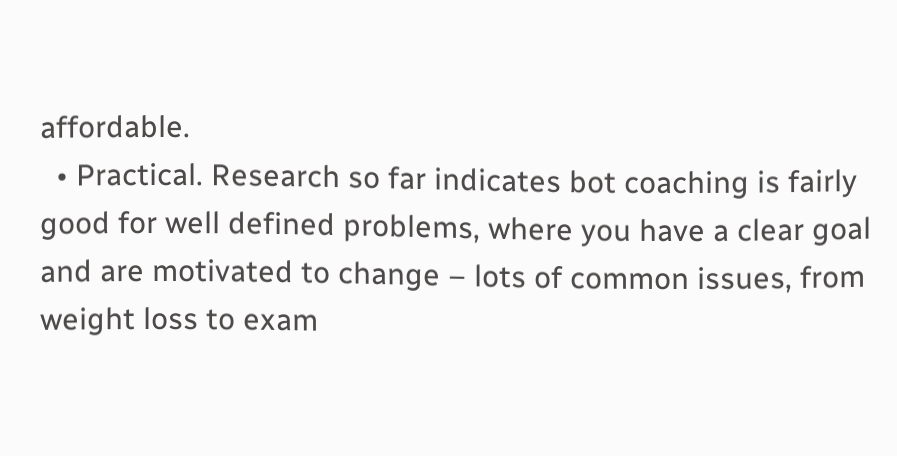affordable.
  • Practical. Research so far indicates bot coaching is fairly good for well defined problems, where you have a clear goal and are motivated to change – lots of common issues, from weight loss to exam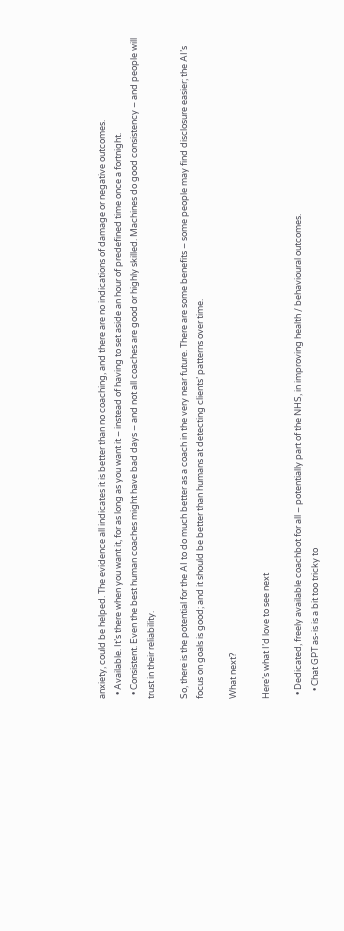anxiety, could be helped. The evidence all indicates it is better than no coaching, and there are no indications of damage or negative outcomes.
  • Available. It’s there when you want it, for as long as you want it – instead of having to set aside an hour of predefined time once a fortnight.
  • Consistent. Even the best human coaches might have bad days – and not all coaches are good or highly skilled. Machines do good consistency – and people will trust in their reliability.

So, there is the potential for the AI to do much better as a coach in the very near future. There are some benefits – some people may find disclosure easier; the AI’s focus on goals is good; and it should be better than humans at detecting clients’ patterns over time.

What next?

Here’s what I’d love to see next

  • Dedicated, freely available coachbot for all – potentially part of the NHS, in improving health / behavioural outcomes.
    • Chat GPT as-is is a bit too tricky to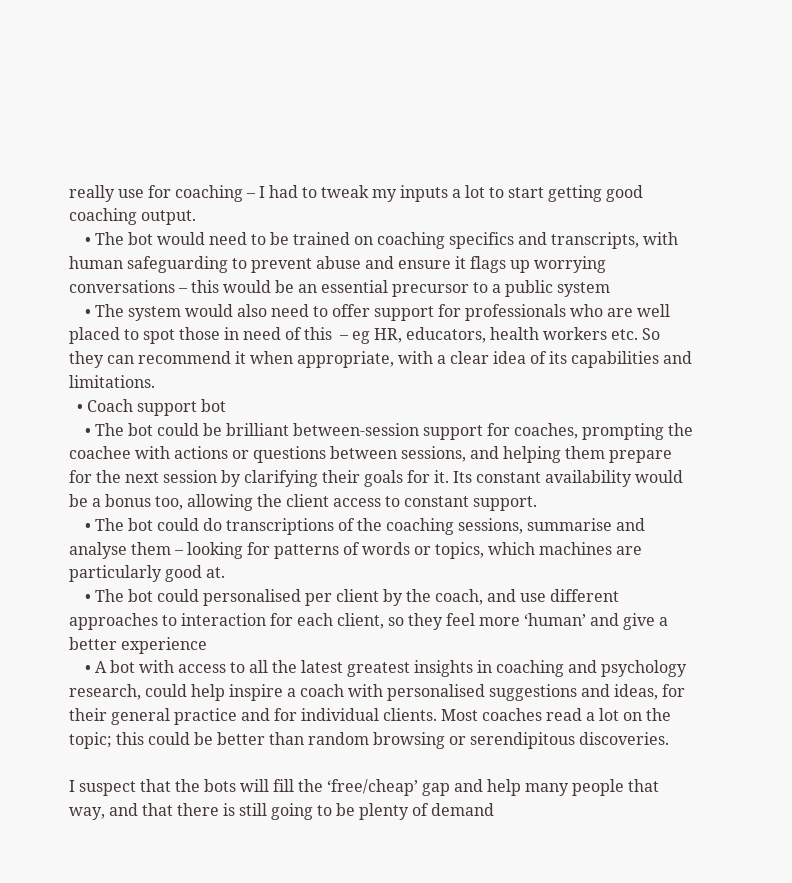really use for coaching – I had to tweak my inputs a lot to start getting good coaching output.
    • The bot would need to be trained on coaching specifics and transcripts, with human safeguarding to prevent abuse and ensure it flags up worrying conversations – this would be an essential precursor to a public system
    • The system would also need to offer support for professionals who are well placed to spot those in need of this  – eg HR, educators, health workers etc. So they can recommend it when appropriate, with a clear idea of its capabilities and limitations.
  • Coach support bot
    • The bot could be brilliant between-session support for coaches, prompting the coachee with actions or questions between sessions, and helping them prepare for the next session by clarifying their goals for it. Its constant availability would be a bonus too, allowing the client access to constant support.
    • The bot could do transcriptions of the coaching sessions, summarise and analyse them – looking for patterns of words or topics, which machines are particularly good at.
    • The bot could personalised per client by the coach, and use different approaches to interaction for each client, so they feel more ‘human’ and give a better experience
    • A bot with access to all the latest greatest insights in coaching and psychology research, could help inspire a coach with personalised suggestions and ideas, for their general practice and for individual clients. Most coaches read a lot on the topic; this could be better than random browsing or serendipitous discoveries.

I suspect that the bots will fill the ‘free/cheap’ gap and help many people that way, and that there is still going to be plenty of demand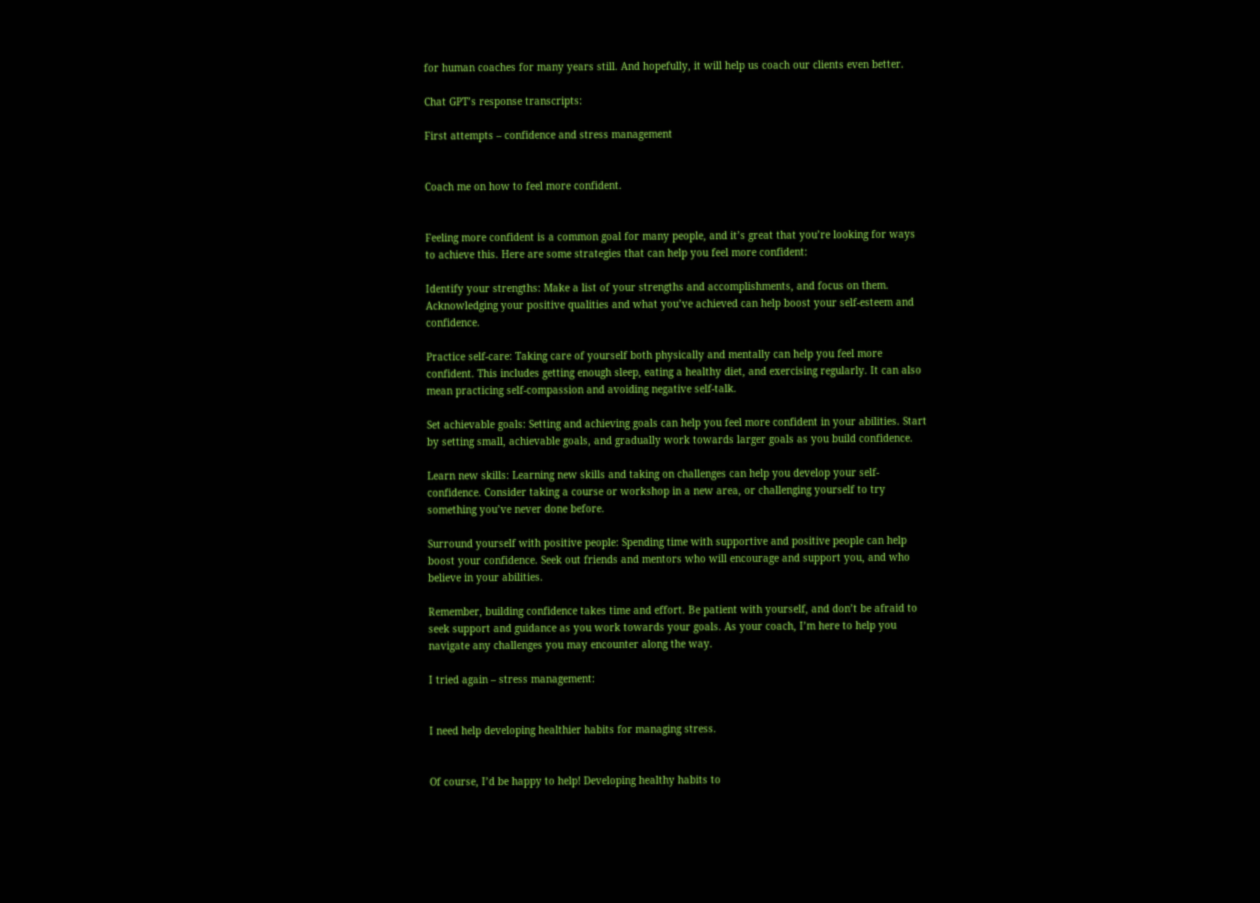for human coaches for many years still. And hopefully, it will help us coach our clients even better.

Chat GPT’s response transcripts:

First attempts – confidence and stress management


Coach me on how to feel more confident.


Feeling more confident is a common goal for many people, and it’s great that you’re looking for ways to achieve this. Here are some strategies that can help you feel more confident:

Identify your strengths: Make a list of your strengths and accomplishments, and focus on them. Acknowledging your positive qualities and what you’ve achieved can help boost your self-esteem and confidence.

Practice self-care: Taking care of yourself both physically and mentally can help you feel more confident. This includes getting enough sleep, eating a healthy diet, and exercising regularly. It can also mean practicing self-compassion and avoiding negative self-talk.

Set achievable goals: Setting and achieving goals can help you feel more confident in your abilities. Start by setting small, achievable goals, and gradually work towards larger goals as you build confidence.

Learn new skills: Learning new skills and taking on challenges can help you develop your self-confidence. Consider taking a course or workshop in a new area, or challenging yourself to try something you’ve never done before.

Surround yourself with positive people: Spending time with supportive and positive people can help boost your confidence. Seek out friends and mentors who will encourage and support you, and who believe in your abilities.

Remember, building confidence takes time and effort. Be patient with yourself, and don’t be afraid to seek support and guidance as you work towards your goals. As your coach, I’m here to help you navigate any challenges you may encounter along the way.

I tried again – stress management:


I need help developing healthier habits for managing stress.


Of course, I’d be happy to help! Developing healthy habits to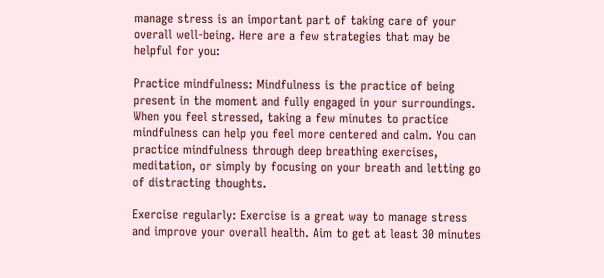manage stress is an important part of taking care of your overall well-being. Here are a few strategies that may be helpful for you:

Practice mindfulness: Mindfulness is the practice of being present in the moment and fully engaged in your surroundings. When you feel stressed, taking a few minutes to practice mindfulness can help you feel more centered and calm. You can practice mindfulness through deep breathing exercises, meditation, or simply by focusing on your breath and letting go of distracting thoughts.

Exercise regularly: Exercise is a great way to manage stress and improve your overall health. Aim to get at least 30 minutes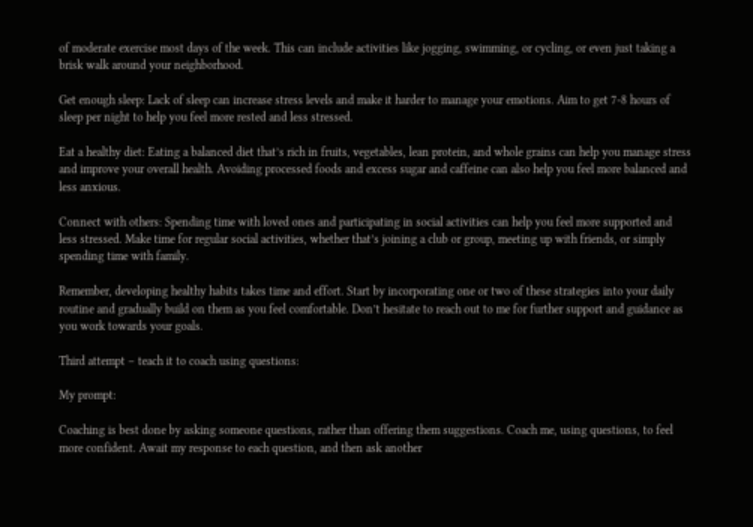of moderate exercise most days of the week. This can include activities like jogging, swimming, or cycling, or even just taking a brisk walk around your neighborhood.

Get enough sleep: Lack of sleep can increase stress levels and make it harder to manage your emotions. Aim to get 7-8 hours of sleep per night to help you feel more rested and less stressed.

Eat a healthy diet: Eating a balanced diet that’s rich in fruits, vegetables, lean protein, and whole grains can help you manage stress and improve your overall health. Avoiding processed foods and excess sugar and caffeine can also help you feel more balanced and less anxious.

Connect with others: Spending time with loved ones and participating in social activities can help you feel more supported and less stressed. Make time for regular social activities, whether that’s joining a club or group, meeting up with friends, or simply spending time with family.

Remember, developing healthy habits takes time and effort. Start by incorporating one or two of these strategies into your daily routine and gradually build on them as you feel comfortable. Don’t hesitate to reach out to me for further support and guidance as you work towards your goals.

Third attempt – teach it to coach using questions:

My prompt:

Coaching is best done by asking someone questions, rather than offering them suggestions. Coach me, using questions, to feel more confident. Await my response to each question, and then ask another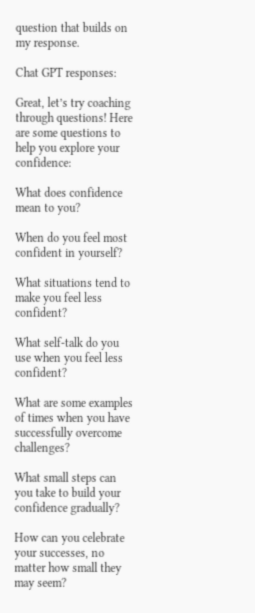question that builds on my response.

Chat GPT responses:

Great, let’s try coaching through questions! Here are some questions to help you explore your confidence:

What does confidence mean to you?

When do you feel most confident in yourself?

What situations tend to make you feel less confident?

What self-talk do you use when you feel less confident?

What are some examples of times when you have successfully overcome challenges?

What small steps can you take to build your confidence gradually?

How can you celebrate your successes, no matter how small they may seem?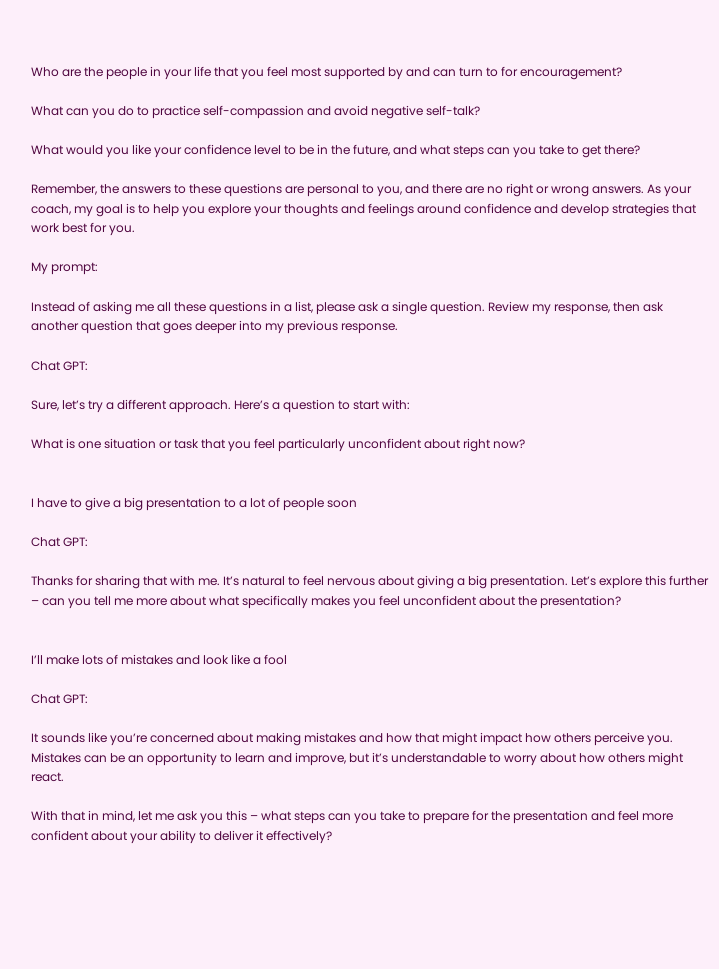Who are the people in your life that you feel most supported by and can turn to for encouragement?

What can you do to practice self-compassion and avoid negative self-talk?

What would you like your confidence level to be in the future, and what steps can you take to get there?

Remember, the answers to these questions are personal to you, and there are no right or wrong answers. As your coach, my goal is to help you explore your thoughts and feelings around confidence and develop strategies that work best for you.

My prompt:

Instead of asking me all these questions in a list, please ask a single question. Review my response, then ask another question that goes deeper into my previous response.

Chat GPT:

Sure, let’s try a different approach. Here’s a question to start with:

What is one situation or task that you feel particularly unconfident about right now?


I have to give a big presentation to a lot of people soon

Chat GPT:

Thanks for sharing that with me. It’s natural to feel nervous about giving a big presentation. Let’s explore this further – can you tell me more about what specifically makes you feel unconfident about the presentation?


I’ll make lots of mistakes and look like a fool

Chat GPT:

It sounds like you’re concerned about making mistakes and how that might impact how others perceive you. Mistakes can be an opportunity to learn and improve, but it’s understandable to worry about how others might react.

With that in mind, let me ask you this – what steps can you take to prepare for the presentation and feel more confident about your ability to deliver it effectively?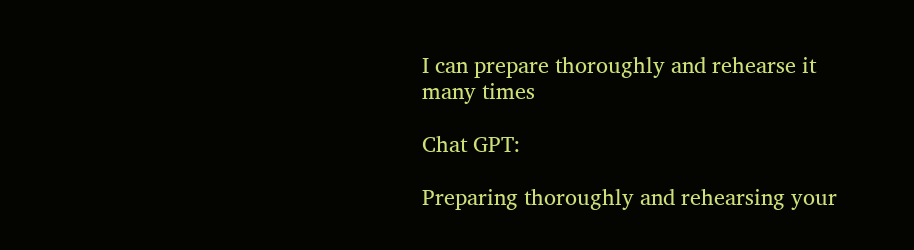I can prepare thoroughly and rehearse it many times

Chat GPT:

Preparing thoroughly and rehearsing your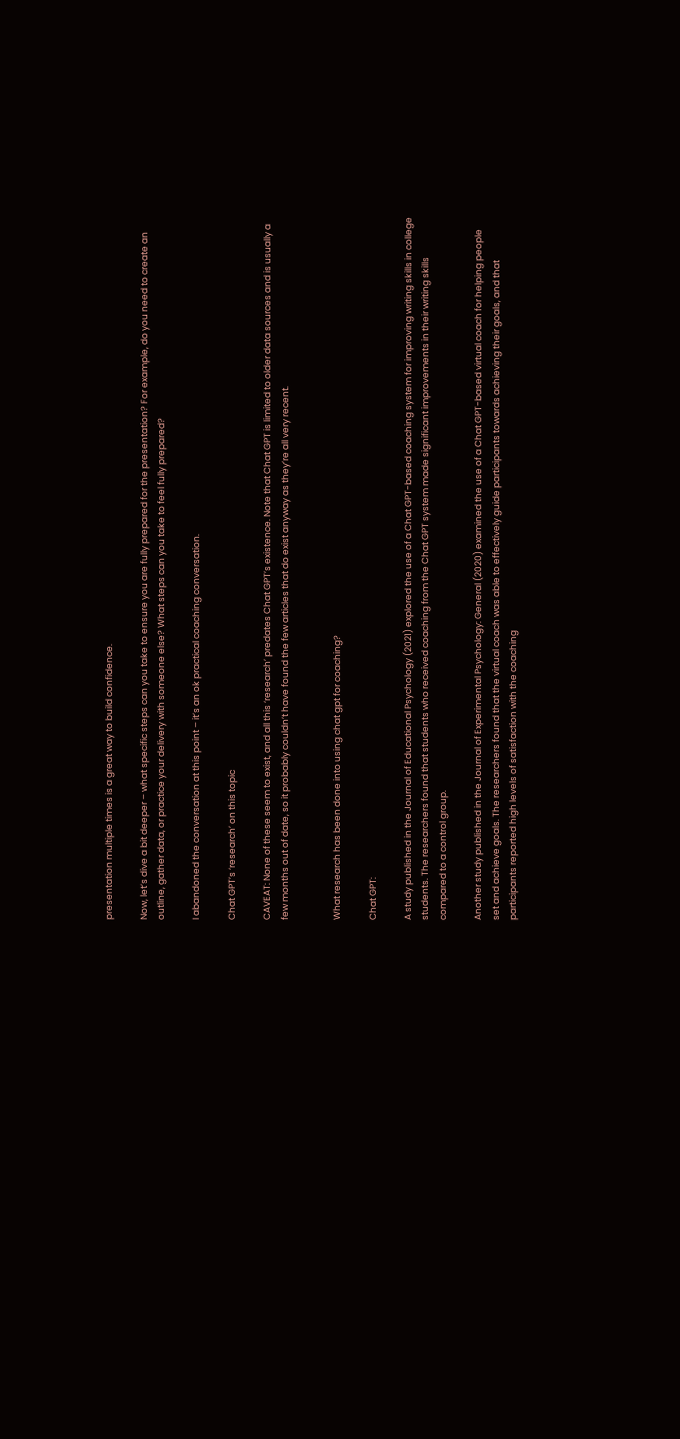presentation multiple times is a great way to build confidence.

Now, let’s dive a bit deeper – what specific steps can you take to ensure you are fully prepared for the presentation? For example, do you need to create an outline, gather data, or practice your delivery with someone else? What steps can you take to feel fully prepared?

I abandoned the conversation at this point – it’s an ok practical coaching conversation.

Chat GPT’s ‘research’ on this topic

CAVEAT: None of these seem to exist, and all this ‘research’ predates Chat GPT’s existence. Note that Chat GPT is limited to older data sources and is usually a few months out of date, so it probably couldn’t have found the few articles that do exist anyway as they’re all very recent.


What research has been done into using chat gpt for coaching?

Chat GPT:

A study published in the Journal of Educational Psychology (2021) explored the use of a Chat GPT-based coaching system for improving writing skills in college students. The researchers found that students who received coaching from the Chat GPT system made significant improvements in their writing skills compared to a control group.

Another study published in the Journal of Experimental Psychology: General (2020) examined the use of a Chat GPT-based virtual coach for helping people set and achieve goals. The researchers found that the virtual coach was able to effectively guide participants towards achieving their goals, and that participants reported high levels of satisfaction with the coaching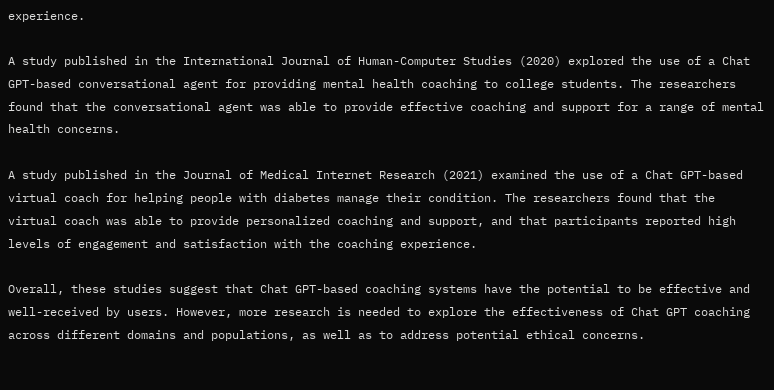experience.

A study published in the International Journal of Human-Computer Studies (2020) explored the use of a Chat GPT-based conversational agent for providing mental health coaching to college students. The researchers found that the conversational agent was able to provide effective coaching and support for a range of mental health concerns.

A study published in the Journal of Medical Internet Research (2021) examined the use of a Chat GPT-based virtual coach for helping people with diabetes manage their condition. The researchers found that the virtual coach was able to provide personalized coaching and support, and that participants reported high levels of engagement and satisfaction with the coaching experience.

Overall, these studies suggest that Chat GPT-based coaching systems have the potential to be effective and well-received by users. However, more research is needed to explore the effectiveness of Chat GPT coaching across different domains and populations, as well as to address potential ethical concerns.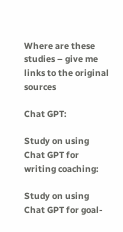Where are these studies – give me links to the original sources

Chat GPT:

Study on using Chat GPT for writing coaching:

Study on using Chat GPT for goal-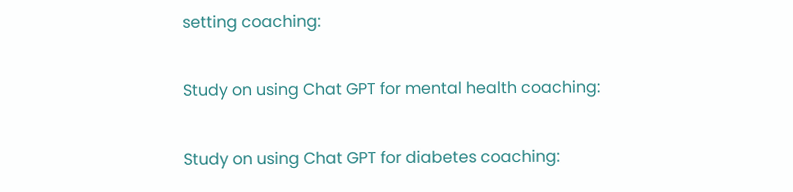setting coaching:

Study on using Chat GPT for mental health coaching:

Study on using Chat GPT for diabetes coaching: